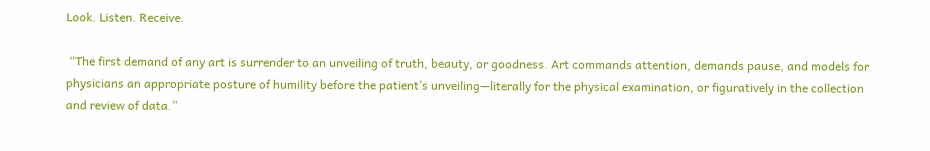Look. Listen. Receive.

 “The first demand of any art is surrender to an unveiling of truth, beauty, or goodness. Art commands attention, demands pause, and models for physicians an appropriate posture of humility before the patient’s unveiling—literally for the physical examination, or figuratively in the collection and review of data.”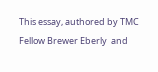This essay, authored by TMC Fellow Brewer Eberly  and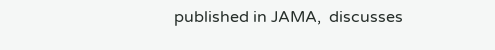published in JAMA,  discusses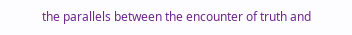the parallels between the encounter of truth and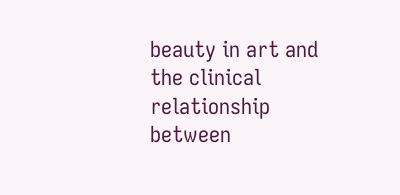beauty in art and the clinical relationship between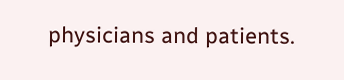physicians and patients.